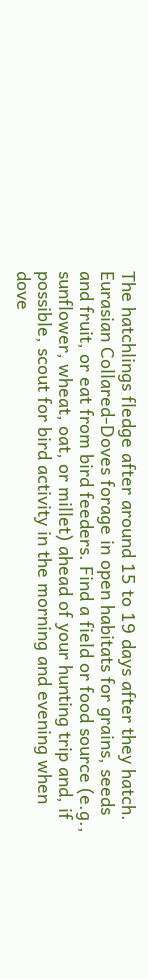The hatchlings fledge after around 15 to 19 days after they hatch. Eurasian Collared-Doves forage in open habitats for grains, seeds and fruit, or eat from bird feeders. Find a field or food source (e.g., sunflower, wheat, oat, or millet) ahead of your hunting trip and, if possible, scout for bird activity in the morning and evening when dove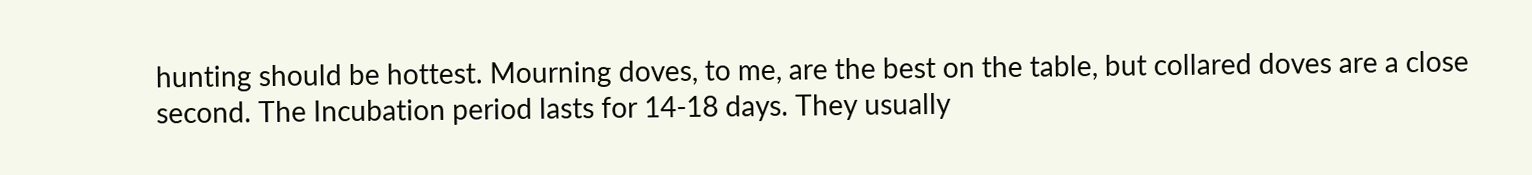hunting should be hottest. Mourning doves, to me, are the best on the table, but collared doves are a close second. The Incubation period lasts for 14-18 days. They usually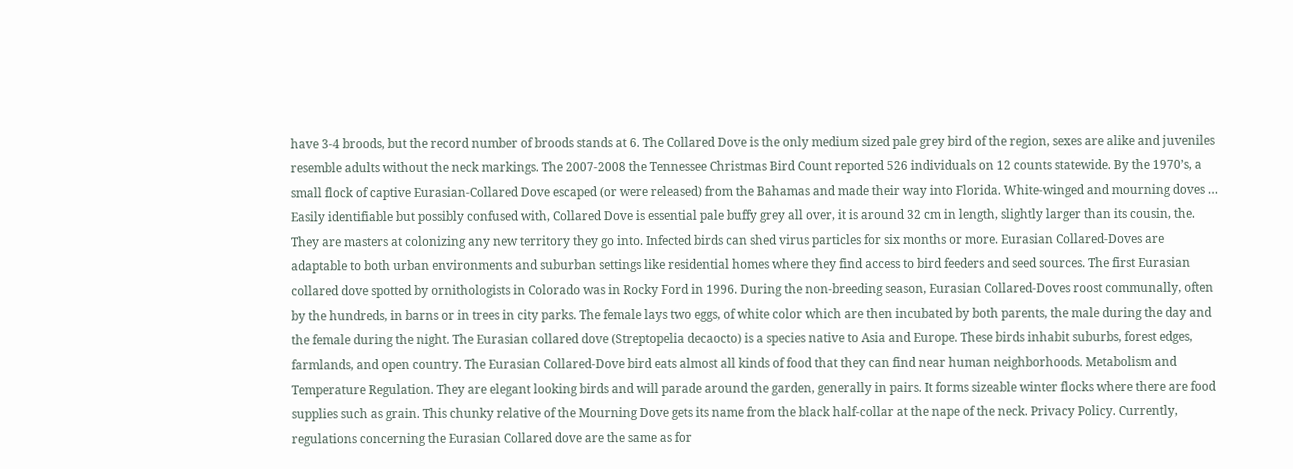have 3-4 broods, but the record number of broods stands at 6. The Collared Dove is the only medium sized pale grey bird of the region, sexes are alike and juveniles resemble adults without the neck markings. The 2007-2008 the Tennessee Christmas Bird Count reported 526 individuals on 12 counts statewide. By the 1970’s, a small flock of captive Eurasian-Collared Dove escaped (or were released) from the Bahamas and made their way into Florida. White-winged and mourning doves … Easily identifiable but possibly confused with, Collared Dove is essential pale buffy grey all over, it is around 32 cm in length, slightly larger than its cousin, the. They are masters at colonizing any new territory they go into. Infected birds can shed virus particles for six months or more. Eurasian Collared-Doves are adaptable to both urban environments and suburban settings like residential homes where they find access to bird feeders and seed sources. The first Eurasian collared dove spotted by ornithologists in Colorado was in Rocky Ford in 1996. During the non-breeding season, Eurasian Collared-Doves roost communally, often by the hundreds, in barns or in trees in city parks. The female lays two eggs, of white color which are then incubated by both parents, the male during the day and the female during the night. The Eurasian collared dove (Streptopelia decaocto) is a species native to Asia and Europe. These birds inhabit suburbs, forest edges, farmlands, and open country. The Eurasian Collared-Dove bird eats almost all kinds of food that they can find near human neighborhoods. Metabolism and Temperature Regulation. They are elegant looking birds and will parade around the garden, generally in pairs. It forms sizeable winter flocks where there are food supplies such as grain. This chunky relative of the Mourning Dove gets its name from the black half-collar at the nape of the neck. Privacy Policy. Currently, regulations concerning the Eurasian Collared dove are the same as for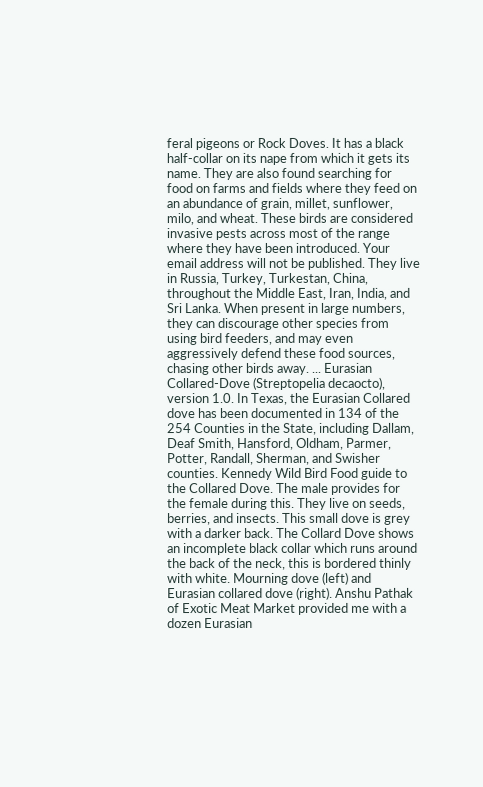feral pigeons or Rock Doves. It has a black half-collar on its nape from which it gets its name. They are also found searching for food on farms and fields where they feed on an abundance of grain, millet, sunflower, milo, and wheat. These birds are considered invasive pests across most of the range where they have been introduced. Your email address will not be published. They live in Russia, Turkey, Turkestan, China, throughout the Middle East, Iran, India, and Sri Lanka. When present in large numbers, they can discourage other species from using bird feeders, and may even aggressively defend these food sources, chasing other birds away. ... Eurasian Collared-Dove (Streptopelia decaocto), version 1.0. In Texas, the Eurasian Collared dove has been documented in 134 of the 254 Counties in the State, including Dallam, Deaf Smith, Hansford, Oldham, Parmer, Potter, Randall, Sherman, and Swisher counties. Kennedy Wild Bird Food guide to the Collared Dove. The male provides for the female during this. They live on seeds, berries, and insects. This small dove is grey with a darker back. The Collard Dove shows an incomplete black collar which runs around the back of the neck, this is bordered thinly with white. Mourning dove (left) and Eurasian collared dove (right). Anshu Pathak of Exotic Meat Market provided me with a dozen Eurasian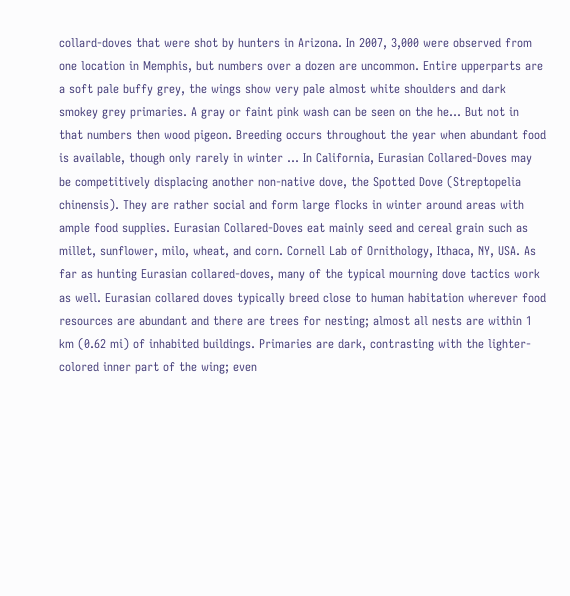collard-doves that were shot by hunters in Arizona. In 2007, 3,000 were observed from one location in Memphis, but numbers over a dozen are uncommon. Entire upperparts are a soft pale buffy grey, the wings show very pale almost white shoulders and dark smokey grey primaries. A gray or faint pink wash can be seen on the he… But not in that numbers then wood pigeon. Breeding occurs throughout the year when abundant food is available, though only rarely in winter … In California, Eurasian Collared-Doves may be competitively displacing another non-native dove, the Spotted Dove (Streptopelia chinensis). They are rather social and form large flocks in winter around areas with ample food supplies. Eurasian Collared-Doves eat mainly seed and cereal grain such as millet, sunflower, milo, wheat, and corn. Cornell Lab of Ornithology, Ithaca, NY, USA. As far as hunting Eurasian collared-doves, many of the typical mourning dove tactics work as well. Eurasian collared doves typically breed close to human habitation wherever food resources are abundant and there are trees for nesting; almost all nests are within 1 km (0.62 mi) of inhabited buildings. Primaries are dark, contrasting with the lighter-colored inner part of the wing; even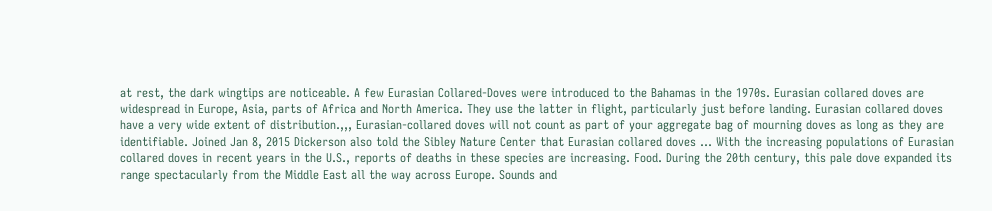at rest, the dark wingtips are noticeable. A few Eurasian Collared-Doves were introduced to the Bahamas in the 1970s. Eurasian collared doves are widespread in Europe, Asia, parts of Africa and North America. They use the latter in flight, particularly just before landing. Eurasian collared doves have a very wide extent of distribution.,,, Eurasian-collared doves will not count as part of your aggregate bag of mourning doves as long as they are identifiable. Joined Jan 8, 2015 Dickerson also told the Sibley Nature Center that Eurasian collared doves … With the increasing populations of Eurasian collared doves in recent years in the U.S., reports of deaths in these species are increasing. Food. During the 20th century, this pale dove expanded its range spectacularly from the Middle East all the way across Europe. Sounds and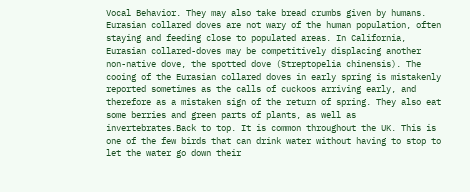Vocal Behavior. They may also take bread crumbs given by humans. Eurasian collared doves are not wary of the human population, often staying and feeding close to populated areas. In California, Eurasian collared-doves may be competitively displacing another non-native dove, the spotted dove (Streptopelia chinensis). The cooing of the Eurasian collared doves in early spring is mistakenly reported sometimes as the calls of cuckoos arriving early, and therefore as a mistaken sign of the return of spring. They also eat some berries and green parts of plants, as well as invertebrates.Back to top. It is common throughout the UK. This is one of the few birds that can drink water without having to stop to let the water go down their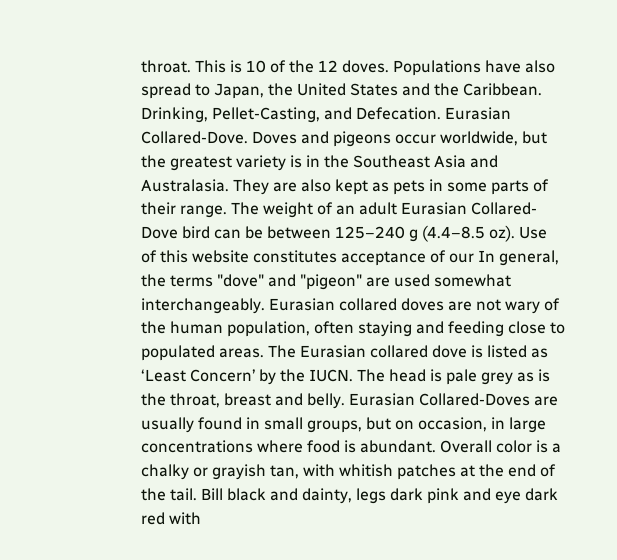throat. This is 10 of the 12 doves. Populations have also spread to Japan, the United States and the Caribbean. Drinking, Pellet-Casting, and Defecation. Eurasian Collared-Dove. Doves and pigeons occur worldwide, but the greatest variety is in the Southeast Asia and Australasia. They are also kept as pets in some parts of their range. The weight of an adult Eurasian Collared-Dove bird can be between 125–240 g (4.4–8.5 oz). Use of this website constitutes acceptance of our In general, the terms "dove" and "pigeon" are used somewhat interchangeably. Eurasian collared doves are not wary of the human population, often staying and feeding close to populated areas. The Eurasian collared dove is listed as ‘Least Concern’ by the IUCN. The head is pale grey as is the throat, breast and belly. Eurasian Collared-Doves are usually found in small groups, but on occasion, in large concentrations where food is abundant. Overall color is a chalky or grayish tan, with whitish patches at the end of the tail. Bill black and dainty, legs dark pink and eye dark red with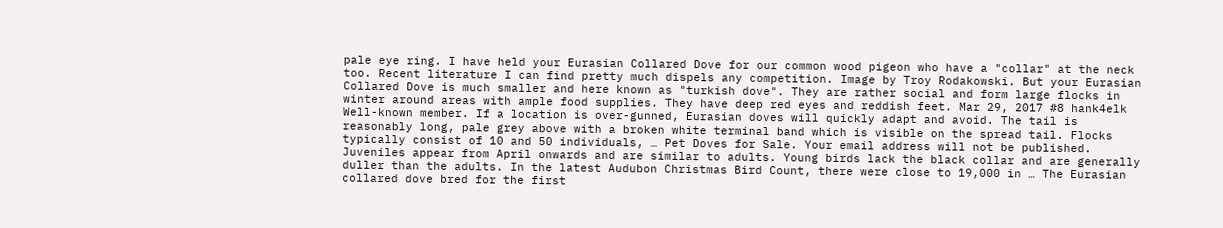pale eye ring. I have held your Eurasian Collared Dove for our common wood pigeon who have a "collar" at the neck too. Recent literature I can find pretty much dispels any competition. Image by Troy Rodakowski. But your Eurasian Collared Dove is much smaller and here known as "turkish dove". They are rather social and form large flocks in winter around areas with ample food supplies. They have deep red eyes and reddish feet. Mar 29, 2017 #8 hank4elk Well-known member. If a location is over-gunned, Eurasian doves will quickly adapt and avoid. The tail is reasonably long, pale grey above with a broken white terminal band which is visible on the spread tail. Flocks typically consist of 10 and 50 individuals, … Pet Doves for Sale. Your email address will not be published. Juveniles appear from April onwards and are similar to adults. Young birds lack the black collar and are generally duller than the adults. In the latest Audubon Christmas Bird Count, there were close to 19,000 in … The Eurasian collared dove bred for the first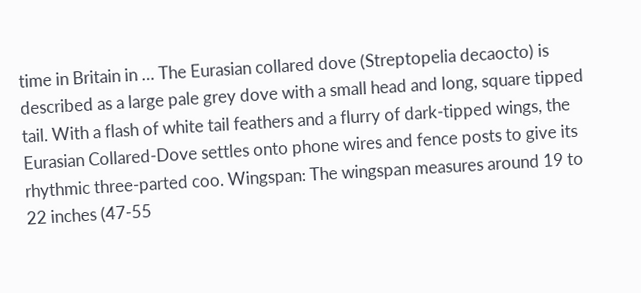time in Britain in … The Eurasian collared dove (Streptopelia decaocto) is described as a large pale grey dove with a small head and long, square tipped tail. With a flash of white tail feathers and a flurry of dark-tipped wings, the Eurasian Collared-Dove settles onto phone wires and fence posts to give its rhythmic three-parted coo. Wingspan: The wingspan measures around 19 to 22 inches (47-55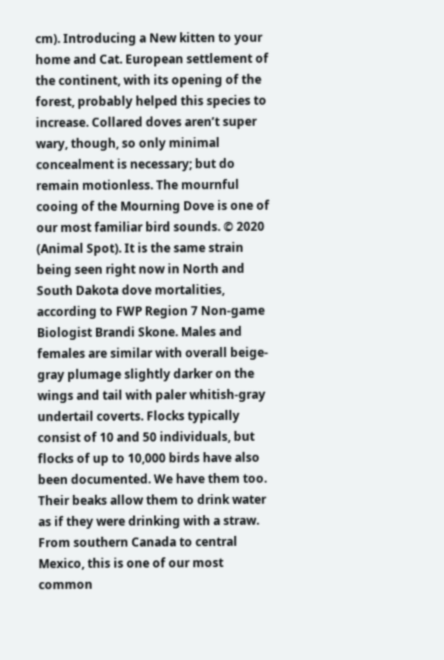cm). Introducing a New kitten to your home and Cat. European settlement of the continent, with its opening of the forest, probably helped this species to increase. Collared doves aren’t super wary, though, so only minimal concealment is necessary; but do remain motionless. The mournful cooing of the Mourning Dove is one of our most familiar bird sounds. © 2020 (Animal Spot). It is the same strain being seen right now in North and South Dakota dove mortalities, according to FWP Region 7 Non-game Biologist Brandi Skone. Males and females are similar with overall beige-gray plumage slightly darker on the wings and tail with paler whitish-gray undertail coverts. Flocks typically consist of 10 and 50 individuals, but flocks of up to 10,000 birds have also been documented. We have them too. Their beaks allow them to drink water as if they were drinking with a straw. From southern Canada to central Mexico, this is one of our most common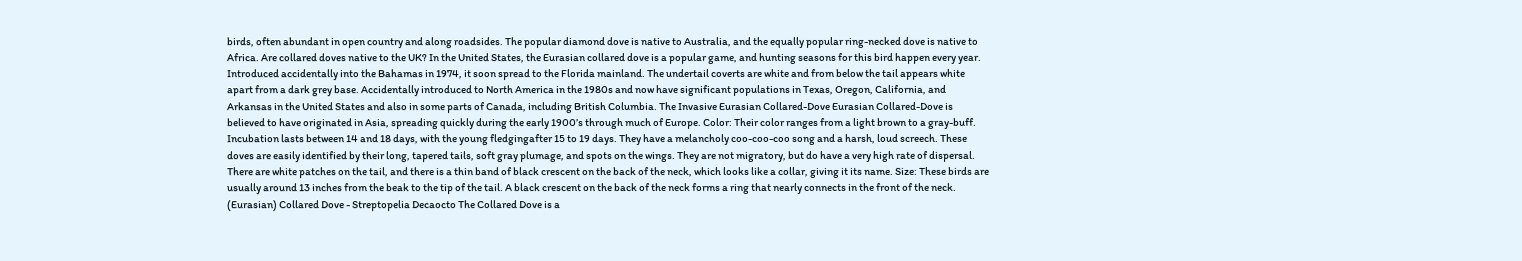birds, often abundant in open country and along roadsides. The popular diamond dove is native to Australia, and the equally popular ring-necked dove is native to Africa. Are collared doves native to the UK? In the United States, the Eurasian collared dove is a popular game, and hunting seasons for this bird happen every year. Introduced accidentally into the Bahamas in 1974, it soon spread to the Florida mainland. The undertail coverts are white and from below the tail appears white apart from a dark grey base. Accidentally introduced to North America in the 1980s and now have significant populations in Texas, Oregon, California, and Arkansas in the United States and also in some parts of Canada, including British Columbia. The Invasive Eurasian Collared-Dove Eurasian Collared-Dove is believed to have originated in Asia, spreading quickly during the early 1900’s through much of Europe. Color: Their color ranges from a light brown to a gray-buff. Incubation lasts between 14 and 18 days, with the young fledgingafter 15 to 19 days. They have a melancholy coo-coo-coo song and a harsh, loud screech. These doves are easily identified by their long, tapered tails, soft gray plumage, and spots on the wings. They are not migratory, but do have a very high rate of dispersal. There are white patches on the tail, and there is a thin band of black crescent on the back of the neck, which looks like a collar, giving it its name. Size: These birds are usually around 13 inches from the beak to the tip of the tail. A black crescent on the back of the neck forms a ring that nearly connects in the front of the neck. (Eurasian) Collared Dove - Streptopelia Decaocto The Collared Dove is a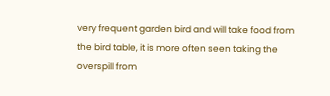very frequent garden bird and will take food from the bird table, it is more often seen taking the overspill from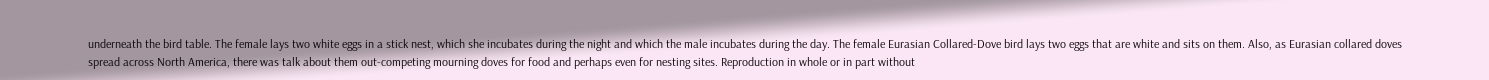underneath the bird table. The female lays two white eggs in a stick nest, which she incubates during the night and which the male incubates during the day. The female Eurasian Collared-Dove bird lays two eggs that are white and sits on them. Also, as Eurasian collared doves spread across North America, there was talk about them out-competing mourning doves for food and perhaps even for nesting sites. Reproduction in whole or in part without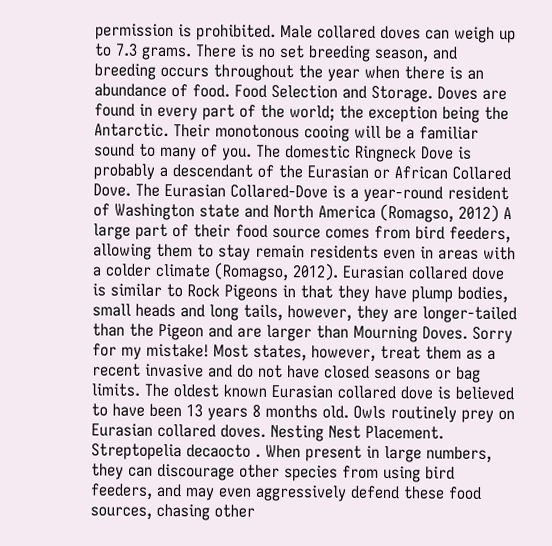permission is prohibited. Male collared doves can weigh up to 7.3 grams. There is no set breeding season, and breeding occurs throughout the year when there is an abundance of food. Food Selection and Storage. Doves are found in every part of the world; the exception being the Antarctic. Their monotonous cooing will be a familiar sound to many of you. The domestic Ringneck Dove is probably a descendant of the Eurasian or African Collared Dove. The Eurasian Collared-Dove is a year-round resident of Washington state and North America (Romagso, 2012) A large part of their food source comes from bird feeders, allowing them to stay remain residents even in areas with a colder climate (Romagso, 2012). Eurasian collared dove is similar to Rock Pigeons in that they have plump bodies, small heads and long tails, however, they are longer-tailed than the Pigeon and are larger than Mourning Doves. Sorry for my mistake! Most states, however, treat them as a recent invasive and do not have closed seasons or bag limits. The oldest known Eurasian collared dove is believed to have been 13 years 8 months old. Owls routinely prey on Eurasian collared doves. Nesting Nest Placement. Streptopelia decaocto . When present in large numbers, they can discourage other species from using bird feeders, and may even aggressively defend these food sources, chasing other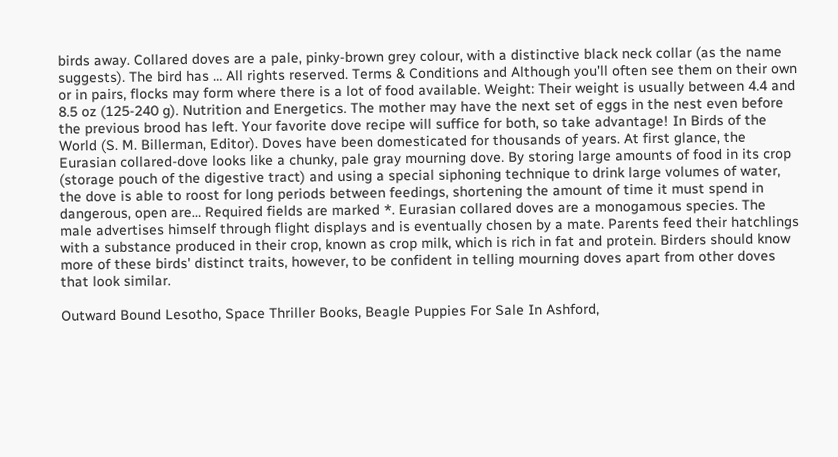birds away. Collared doves are a pale, pinky-brown grey colour, with a distinctive black neck collar (as the name suggests). The bird has … All rights reserved. Terms & Conditions and Although you'll often see them on their own or in pairs, flocks may form where there is a lot of food available. Weight: Their weight is usually between 4.4 and 8.5 oz (125-240 g). Nutrition and Energetics. The mother may have the next set of eggs in the nest even before the previous brood has left. Your favorite dove recipe will suffice for both, so take advantage! In Birds of the World (S. M. Billerman, Editor). Doves have been domesticated for thousands of years. At first glance, the Eurasian collared-dove looks like a chunky, pale gray mourning dove. By storing large amounts of food in its crop (storage pouch of the digestive tract) and using a special siphoning technique to drink large volumes of water, the dove is able to roost for long periods between feedings, shortening the amount of time it must spend in dangerous, open are… Required fields are marked *. Eurasian collared doves are a monogamous species. The male advertises himself through flight displays and is eventually chosen by a mate. Parents feed their hatchlings with a substance produced in their crop, known as crop milk, which is rich in fat and protein. Birders should know more of these birds' distinct traits, however, to be confident in telling mourning doves apart from other doves that look similar.

Outward Bound Lesotho, Space Thriller Books, Beagle Puppies For Sale In Ashford,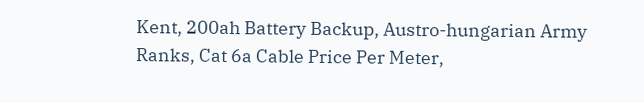Kent, 200ah Battery Backup, Austro-hungarian Army Ranks, Cat 6a Cable Price Per Meter,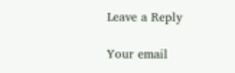Leave a Reply

Your email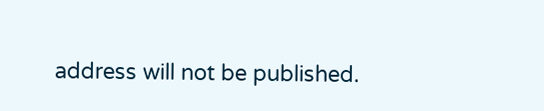address will not be published.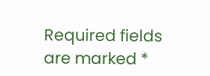Required fields are marked *